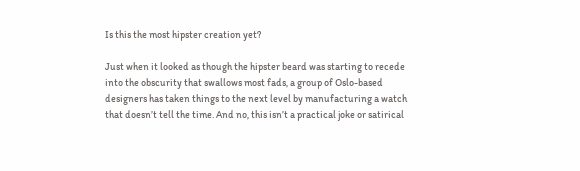Is this the most hipster creation yet?

Just when it looked as though the hipster beard was starting to recede into the obscurity that swallows most fads, a group of Oslo-based designers has taken things to the next level by manufacturing a watch that doesn’t tell the time. And no, this isn’t a practical joke or satirical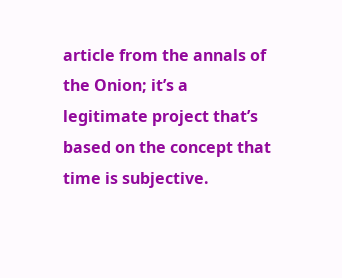article from the annals of the Onion; it’s a legitimate project that’s based on the concept that time is subjective.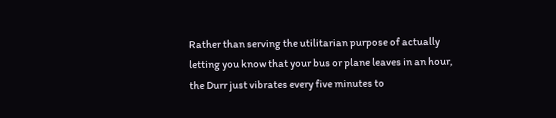Rather than serving the utilitarian purpose of actually letting you know that your bus or plane leaves in an hour, the Durr just vibrates every five minutes to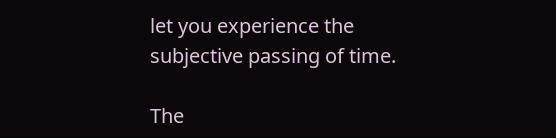let you experience the subjective passing of time.

The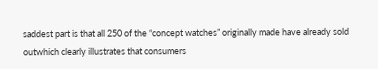saddest part is that all 250 of the “concept watches” originally made have already sold outwhich clearly illustrates that consumers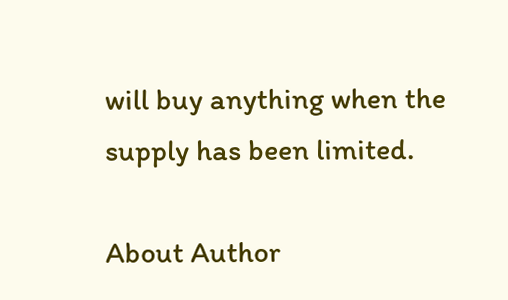will buy anything when the supply has been limited.

About Author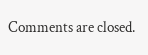Comments are closed.